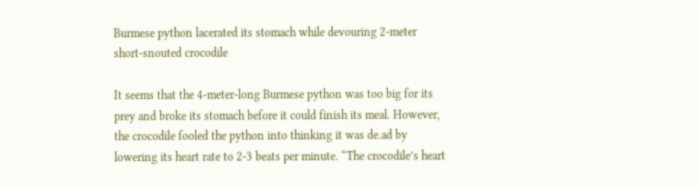Burmese python lacerated its stomach while devouring 2-meter short-snouted crocodile

It seems that the 4-meter-long Burmese python was too big for its prey and broke its stomach before it could finish its meal. However, the crocodile fooled the python into thinking it was de.ad by lowering its heart rate to 2-3 beats per minute. “The crocodile’s heart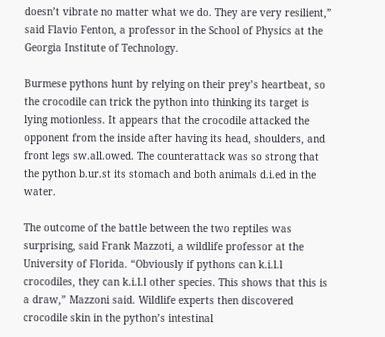doesn’t vibrate no matter what we do. They are very resilient,” said Flavio Fenton, a professor in the School of Physics at the Georgia Institute of Technology.

Burmese pythons hunt by relying on their prey’s heartbeat, so the crocodile can trick the python into thinking its target is lying motionless. It appears that the crocodile attacked the opponent from the inside after having its head, shoulders, and front legs sw.all.owed. The counterattack was so strong that the python b.ur.st its stomach and both animals d.i.ed in the water.

The outcome of the battle between the two reptiles was surprising, said Frank Mazzoti, a wildlife professor at the University of Florida. “Obviously if pythons can k.i.l.l crocodiles, they can k.i.l.l other species. This shows that this is a draw,” Mazzoni said. Wildlife experts then discovered crocodile skin in the python’s intestinal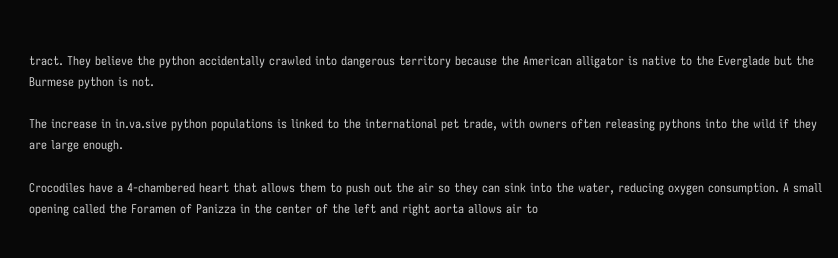tract. They believe the python accidentally crawled into dangerous territory because the American alligator is native to the Everglade but the Burmese python is not.

The increase in in.va.sive python populations is linked to the international pet trade, with owners often releasing pythons into the wild if they are large enough.

Crocodiles have a 4-chambered heart that allows them to push out the air so they can sink into the water, reducing oxygen consumption. A small opening called the Foramen of Panizza in the center of the left and right aorta allows air to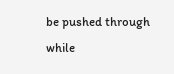be pushed through while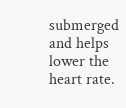submerged and helps lower the heart rate.